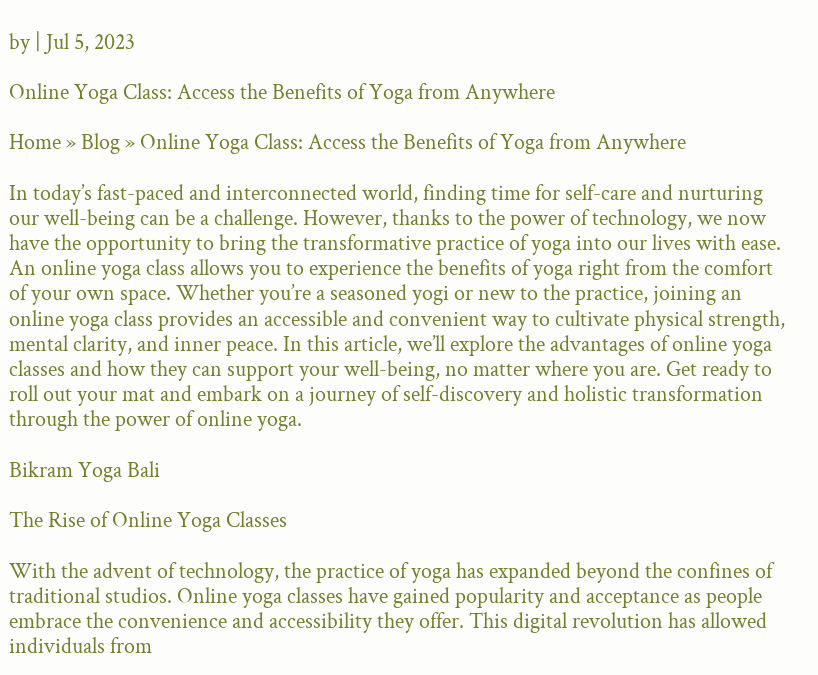by | Jul 5, 2023

Online Yoga Class: Access the Benefits of Yoga from Anywhere

Home » Blog » Online Yoga Class: Access the Benefits of Yoga from Anywhere

In today’s fast-paced and interconnected world, finding time for self-care and nurturing our well-being can be a challenge. However, thanks to the power of technology, we now have the opportunity to bring the transformative practice of yoga into our lives with ease. An online yoga class allows you to experience the benefits of yoga right from the comfort of your own space. Whether you’re a seasoned yogi or new to the practice, joining an online yoga class provides an accessible and convenient way to cultivate physical strength, mental clarity, and inner peace. In this article, we’ll explore the advantages of online yoga classes and how they can support your well-being, no matter where you are. Get ready to roll out your mat and embark on a journey of self-discovery and holistic transformation through the power of online yoga.

Bikram Yoga Bali

The Rise of Online Yoga Classes

With the advent of technology, the practice of yoga has expanded beyond the confines of traditional studios. Online yoga classes have gained popularity and acceptance as people embrace the convenience and accessibility they offer. This digital revolution has allowed individuals from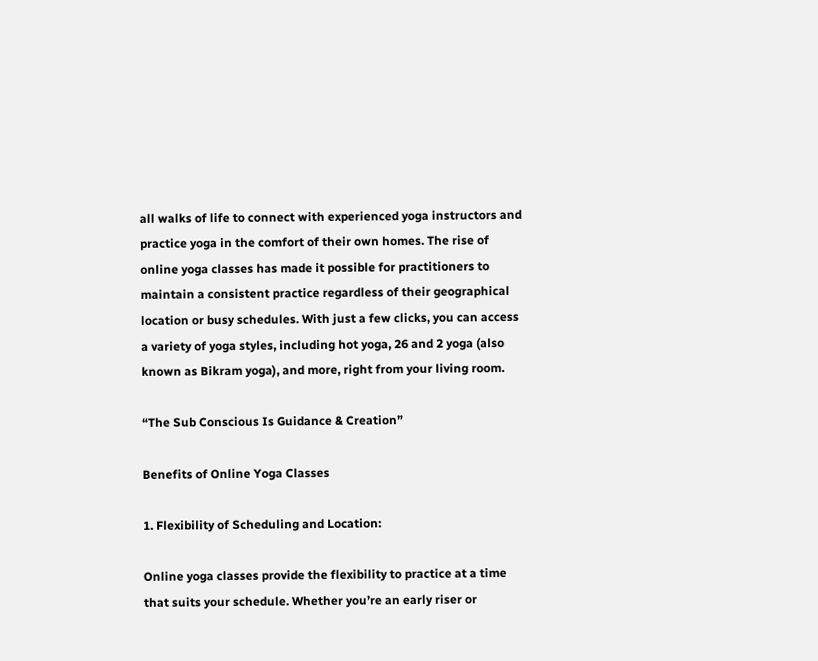all walks of life to connect with experienced yoga instructors and practice yoga in the comfort of their own homes. The rise of online yoga classes has made it possible for practitioners to maintain a consistent practice regardless of their geographical location or busy schedules. With just a few clicks, you can access a variety of yoga styles, including hot yoga, 26 and 2 yoga (also known as Bikram yoga), and more, right from your living room.

“The Sub Conscious Is Guidance & Creation”

Benefits of Online Yoga Classes

1. Flexibility of Scheduling and Location:

Online yoga classes provide the flexibility to practice at a time that suits your schedule. Whether you’re an early riser or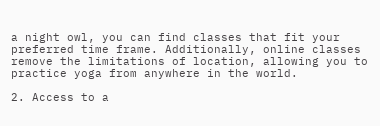a night owl, you can find classes that fit your preferred time frame. Additionally, online classes remove the limitations of location, allowing you to practice yoga from anywhere in the world.

2. Access to a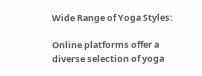Wide Range of Yoga Styles:

Online platforms offer a diverse selection of yoga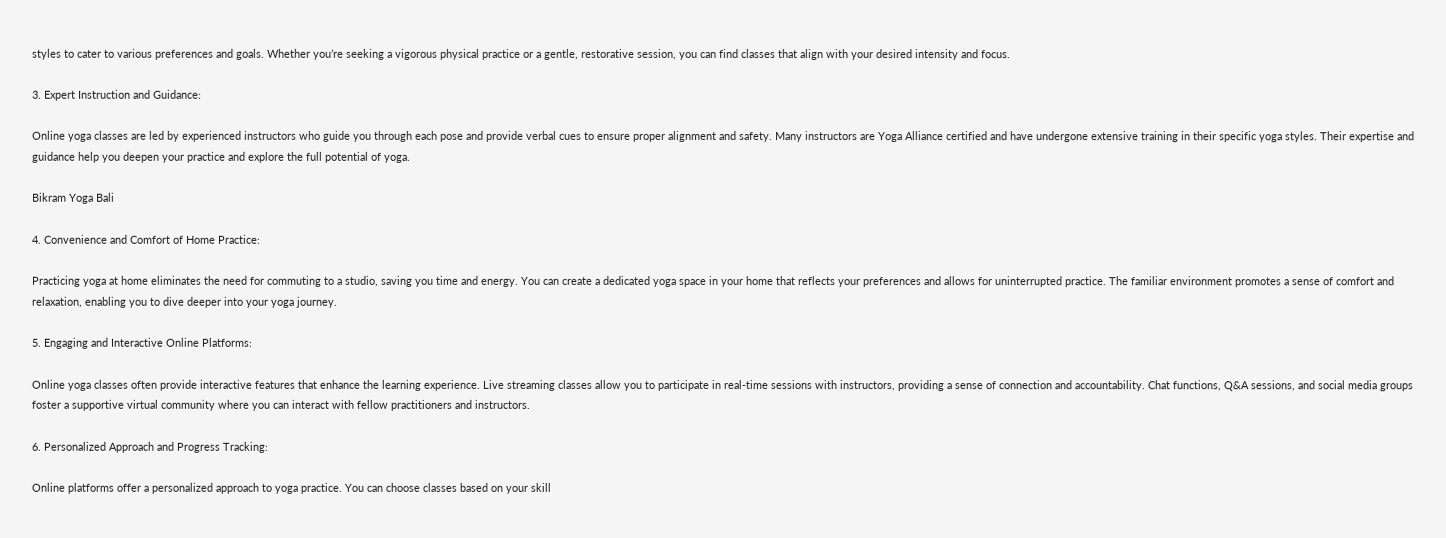styles to cater to various preferences and goals. Whether you’re seeking a vigorous physical practice or a gentle, restorative session, you can find classes that align with your desired intensity and focus.

3. Expert Instruction and Guidance:

Online yoga classes are led by experienced instructors who guide you through each pose and provide verbal cues to ensure proper alignment and safety. Many instructors are Yoga Alliance certified and have undergone extensive training in their specific yoga styles. Their expertise and guidance help you deepen your practice and explore the full potential of yoga.

Bikram Yoga Bali

4. Convenience and Comfort of Home Practice:

Practicing yoga at home eliminates the need for commuting to a studio, saving you time and energy. You can create a dedicated yoga space in your home that reflects your preferences and allows for uninterrupted practice. The familiar environment promotes a sense of comfort and relaxation, enabling you to dive deeper into your yoga journey.

5. Engaging and Interactive Online Platforms:

Online yoga classes often provide interactive features that enhance the learning experience. Live streaming classes allow you to participate in real-time sessions with instructors, providing a sense of connection and accountability. Chat functions, Q&A sessions, and social media groups foster a supportive virtual community where you can interact with fellow practitioners and instructors.

6. Personalized Approach and Progress Tracking:

Online platforms offer a personalized approach to yoga practice. You can choose classes based on your skill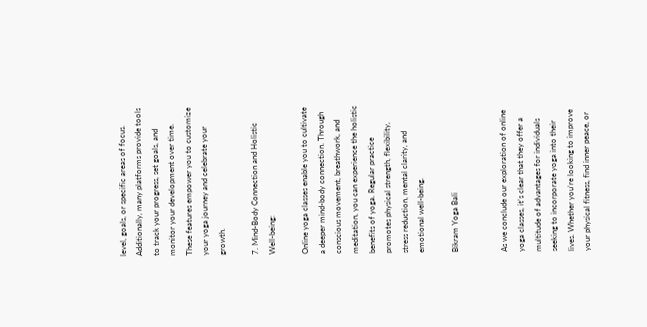level, goals, or specific areas of focus. Additionally, many platforms provide tools to track your progress, set goals, and monitor your development over time. These features empower you to customize your yoga journey and celebrate your growth.

7. Mind-Body Connection and Holistic Well-being:

Online yoga classes enable you to cultivate a deeper mind-body connection. Through conscious movement, breathwork, and meditation, you can experience the holistic benefits of yoga. Regular practice promotes physical strength, flexibility, stress reduction, mental clarity, and emotional well-being.

Bikram Yoga Bali


As we conclude our exploration of online yoga classes, it’s clear that they offer a multitude of advantages for individuals seeking to incorporate yoga into their lives. Whether you’re looking to improve your physical fitness, find inner peace, or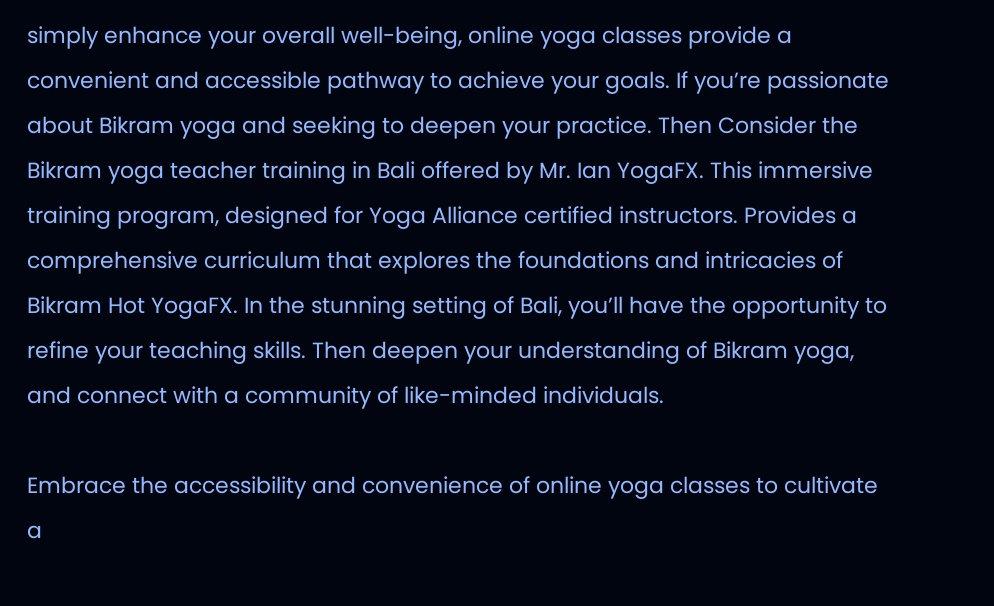simply enhance your overall well-being, online yoga classes provide a convenient and accessible pathway to achieve your goals. If you’re passionate about Bikram yoga and seeking to deepen your practice. Then Consider the Bikram yoga teacher training in Bali offered by Mr. Ian YogaFX. This immersive training program, designed for Yoga Alliance certified instructors. Provides a comprehensive curriculum that explores the foundations and intricacies of Bikram Hot YogaFX. In the stunning setting of Bali, you’ll have the opportunity to refine your teaching skills. Then deepen your understanding of Bikram yoga, and connect with a community of like-minded individuals.

Embrace the accessibility and convenience of online yoga classes to cultivate a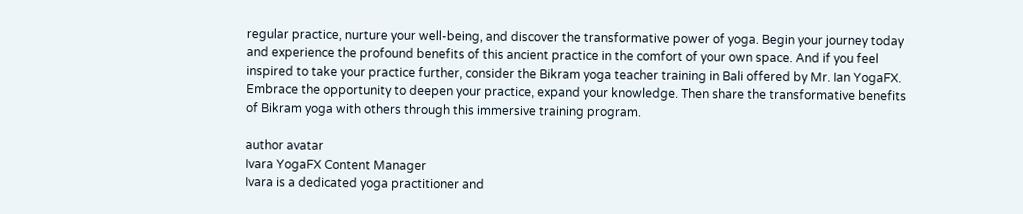regular practice, nurture your well-being, and discover the transformative power of yoga. Begin your journey today and experience the profound benefits of this ancient practice in the comfort of your own space. And if you feel inspired to take your practice further, consider the Bikram yoga teacher training in Bali offered by Mr. Ian YogaFX. Embrace the opportunity to deepen your practice, expand your knowledge. Then share the transformative benefits of Bikram yoga with others through this immersive training program.

author avatar
Ivara YogaFX Content Manager
Ivara is a dedicated yoga practitioner and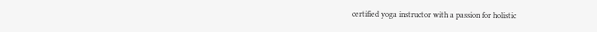certified yoga instructor with a passion for holistic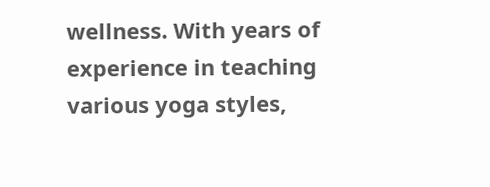wellness. With years of experience in teaching various yoga styles,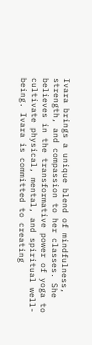Ivara brings a unique blend of mindfulness, strength, and compassion to her classes. She believes in the transformative power of yoga to cultivate physical, mental, and spiritual well-being. Ivara is committed to creating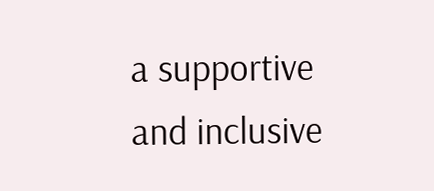a supportive and inclusive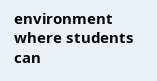environment where students can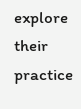explore their practice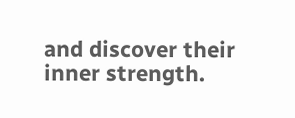and discover their inner strength.